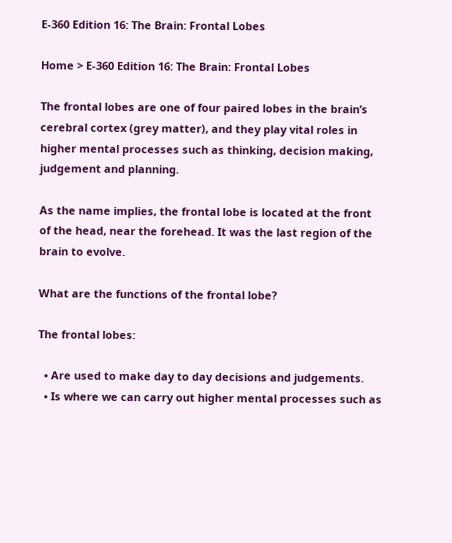E-360 Edition 16: The Brain: Frontal Lobes

Home > E-360 Edition 16: The Brain: Frontal Lobes

The frontal lobes are one of four paired lobes in the brain’s cerebral cortex (grey matter), and they play vital roles in higher mental processes such as thinking, decision making, judgement and planning.

As the name implies, the frontal lobe is located at the front of the head, near the forehead. It was the last region of the brain to evolve.

What are the functions of the frontal lobe?

The frontal lobes:

  • Are used to make day to day decisions and judgements.
  • Is where we can carry out higher mental processes such as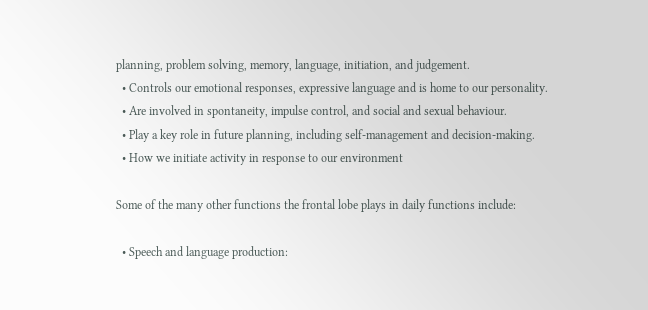planning, problem solving, memory, language, initiation, and judgement.
  • Controls our emotional responses, expressive language and is home to our personality.
  • Are involved in spontaneity, impulse control, and social and sexual behaviour.
  • Play a key role in future planning, including self-management and decision-making.
  • How we initiate activity in response to our environment

Some of the many other functions the frontal lobe plays in daily functions include:

  • Speech and language production: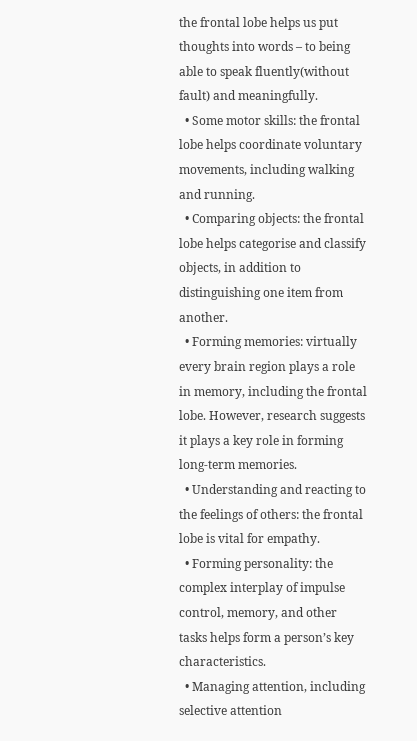the frontal lobe helps us put thoughts into words – to being able to speak fluently(without fault) and meaningfully.
  • Some motor skills: the frontal lobe helps coordinate voluntary movements, including walking and running.
  • Comparing objects: the frontal lobe helps categorise and classify objects, in addition to distinguishing one item from another.
  • Forming memories: virtually every brain region plays a role in memory, including the frontal lobe. However, research suggests it plays a key role in forming long-term memories.
  • Understanding and reacting to the feelings of others: the frontal lobe is vital for empathy.
  • Forming personality: the complex interplay of impulse control, memory, and other tasks helps form a person’s key characteristics.
  • Managing attention, including selective attention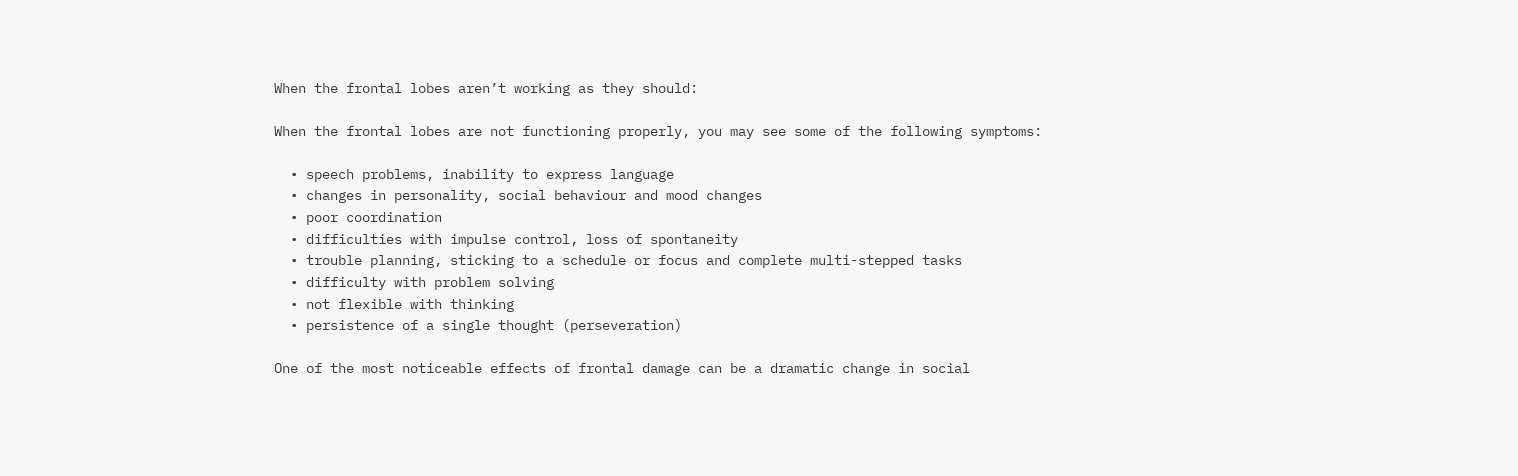When the frontal lobes aren’t working as they should:

When the frontal lobes are not functioning properly, you may see some of the following symptoms:

  • speech problems, inability to express language
  • changes in personality, social behaviour and mood changes
  • poor coordination
  • difficulties with impulse control, loss of spontaneity
  • trouble planning, sticking to a schedule or focus and complete multi-stepped tasks
  • difficulty with problem solving
  • not flexible with thinking
  • persistence of a single thought (perseveration)

One of the most noticeable effects of frontal damage can be a dramatic change in social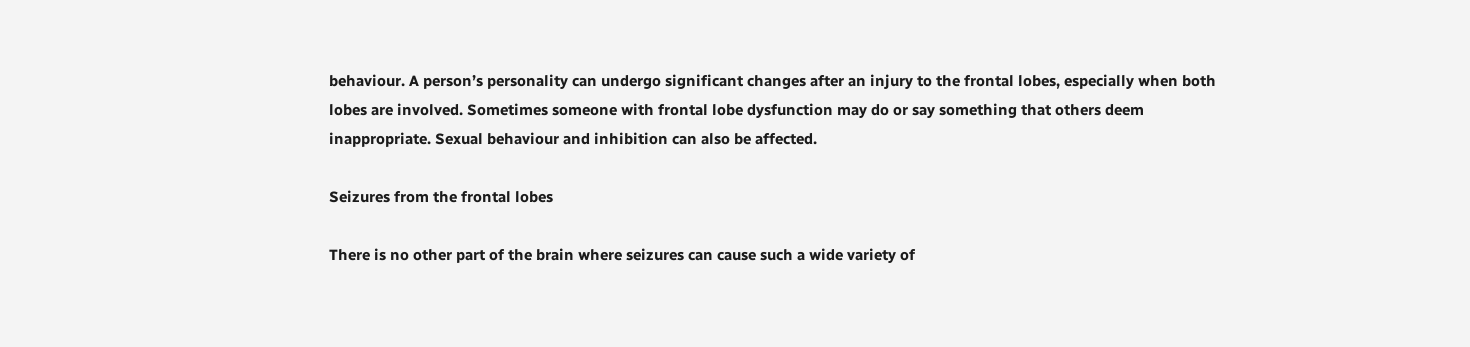behaviour. A person’s personality can undergo significant changes after an injury to the frontal lobes, especially when both lobes are involved. Sometimes someone with frontal lobe dysfunction may do or say something that others deem inappropriate. Sexual behaviour and inhibition can also be affected.

Seizures from the frontal lobes

There is no other part of the brain where seizures can cause such a wide variety of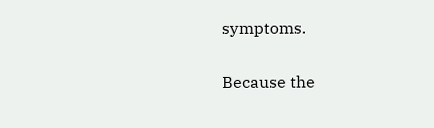symptoms.

Because the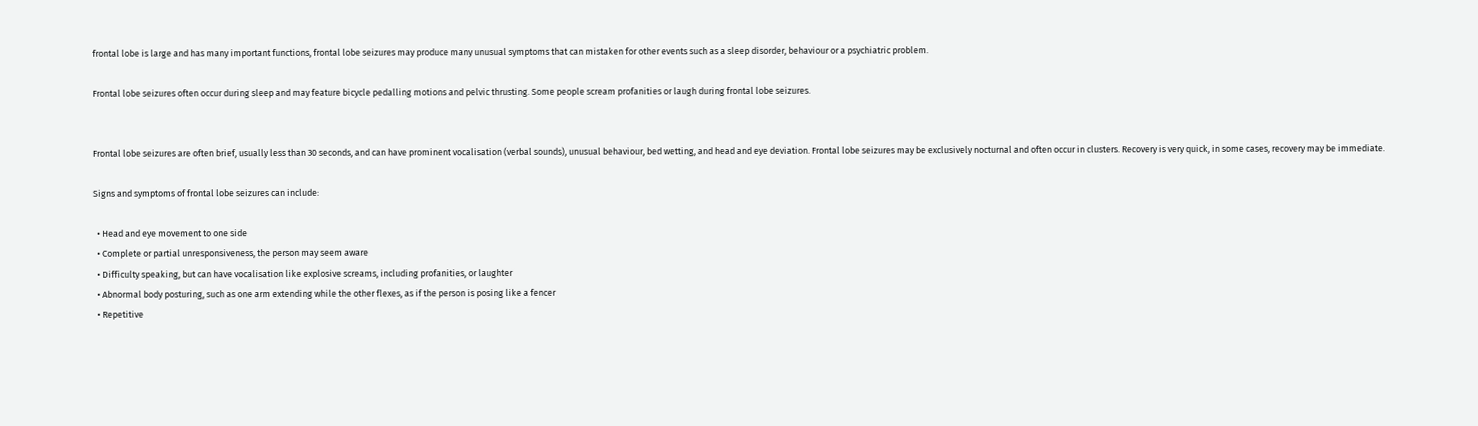frontal lobe is large and has many important functions, frontal lobe seizures may produce many unusual symptoms that can mistaken for other events such as a sleep disorder, behaviour or a psychiatric problem.

Frontal lobe seizures often occur during sleep and may feature bicycle pedalling motions and pelvic thrusting. Some people scream profanities or laugh during frontal lobe seizures.


Frontal lobe seizures are often brief, usually less than 30 seconds, and can have prominent vocalisation (verbal sounds), unusual behaviour, bed wetting, and head and eye deviation. Frontal lobe seizures may be exclusively nocturnal and often occur in clusters. Recovery is very quick, in some cases, recovery may be immediate.

Signs and symptoms of frontal lobe seizures can include:

  • Head and eye movement to one side
  • Complete or partial unresponsiveness, the person may seem aware
  • Difficulty speaking, but can have vocalisation like explosive screams, including profanities, or laughter
  • Abnormal body posturing, such as one arm extending while the other flexes, as if the person is posing like a fencer
  • Repetitive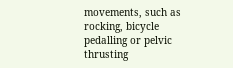movements, such as rocking, bicycle pedalling or pelvic thrusting